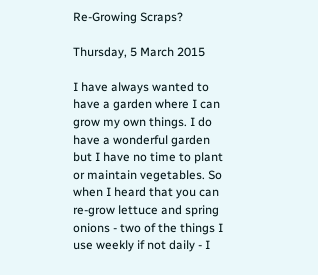Re-Growing Scraps?

Thursday, 5 March 2015

I have always wanted to have a garden where I can grow my own things. I do have a wonderful garden but I have no time to plant or maintain vegetables. So when I heard that you can re-grow lettuce and spring onions - two of the things I use weekly if not daily - I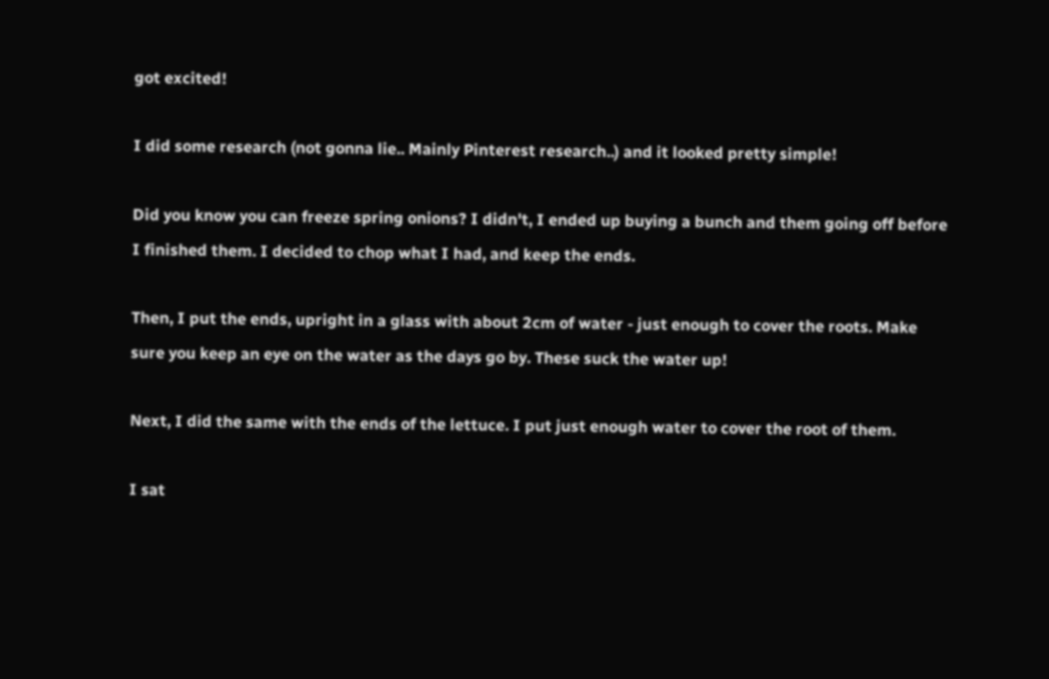got excited!

I did some research (not gonna lie.. Mainly Pinterest research..) and it looked pretty simple!

Did you know you can freeze spring onions? I didn't, I ended up buying a bunch and them going off before I finished them. I decided to chop what I had, and keep the ends.

Then, I put the ends, upright in a glass with about 2cm of water - just enough to cover the roots. Make sure you keep an eye on the water as the days go by. These suck the water up!

Next, I did the same with the ends of the lettuce. I put just enough water to cover the root of them.

I sat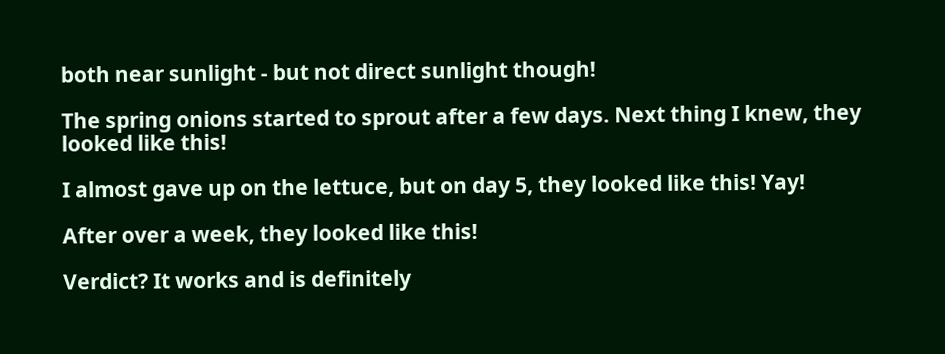both near sunlight - but not direct sunlight though!

The spring onions started to sprout after a few days. Next thing I knew, they looked like this!

I almost gave up on the lettuce, but on day 5, they looked like this! Yay!

After over a week, they looked like this!

Verdict? It works and is definitely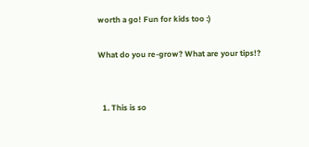worth a go! Fun for kids too :)

What do you re-grow? What are your tips!?


  1. This is so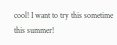cool! I want to try this sometime this summer!